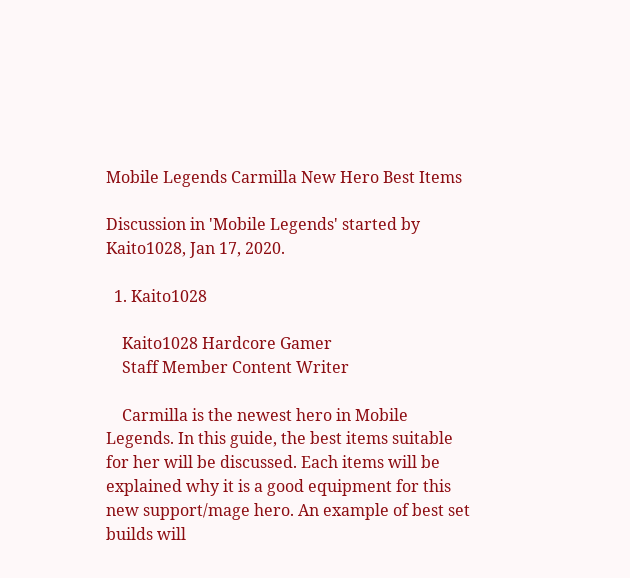Mobile Legends Carmilla New Hero Best Items

Discussion in 'Mobile Legends' started by Kaito1028, Jan 17, 2020.

  1. Kaito1028

    Kaito1028 Hardcore Gamer
    Staff Member Content Writer

    Carmilla is the newest hero in Mobile Legends. In this guide, the best items suitable for her will be discussed. Each items will be explained why it is a good equipment for this new support/mage hero. An example of best set builds will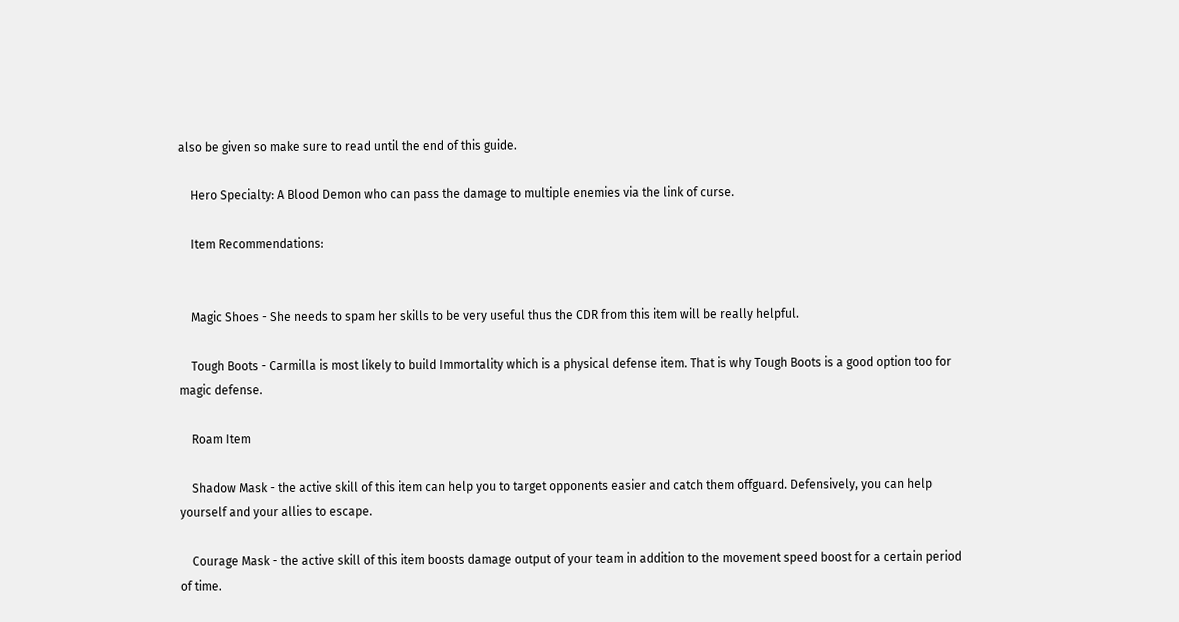also be given so make sure to read until the end of this guide.

    Hero Specialty: A Blood Demon who can pass the damage to multiple enemies via the link of curse.

    Item Recommendations:


    Magic Shoes - She needs to spam her skills to be very useful thus the CDR from this item will be really helpful.

    Tough Boots - Carmilla is most likely to build Immortality which is a physical defense item. That is why Tough Boots is a good option too for magic defense.

    Roam Item

    Shadow Mask - the active skill of this item can help you to target opponents easier and catch them offguard. Defensively, you can help yourself and your allies to escape.

    Courage Mask - the active skill of this item boosts damage output of your team in addition to the movement speed boost for a certain period of time.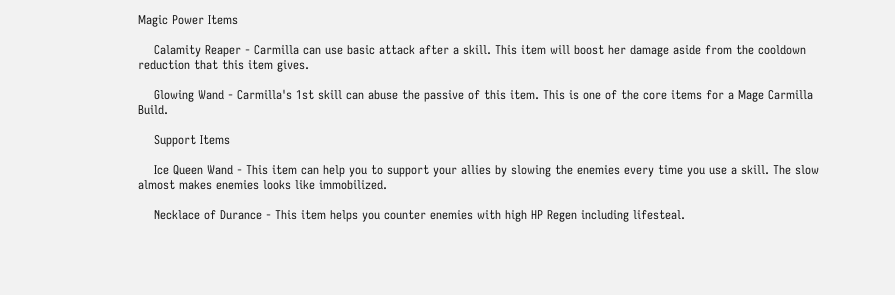Magic Power Items

    Calamity Reaper - Carmilla can use basic attack after a skill. This item will boost her damage aside from the cooldown reduction that this item gives.

    Glowing Wand - Carmilla's 1st skill can abuse the passive of this item. This is one of the core items for a Mage Carmilla Build.

    Support Items

    Ice Queen Wand - This item can help you to support your allies by slowing the enemies every time you use a skill. The slow almost makes enemies looks like immobilized.

    Necklace of Durance - This item helps you counter enemies with high HP Regen including lifesteal.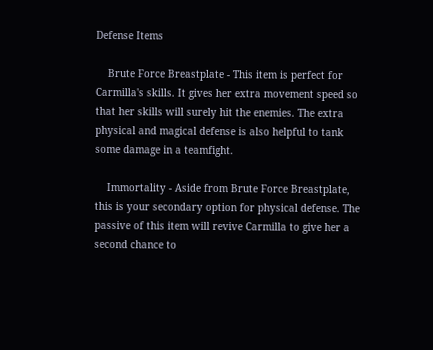Defense Items

    Brute Force Breastplate - This item is perfect for Carmilla's skills. It gives her extra movement speed so that her skills will surely hit the enemies. The extra physical and magical defense is also helpful to tank some damage in a teamfight.

    Immortality - Aside from Brute Force Breastplate, this is your secondary option for physical defense. The passive of this item will revive Carmilla to give her a second chance to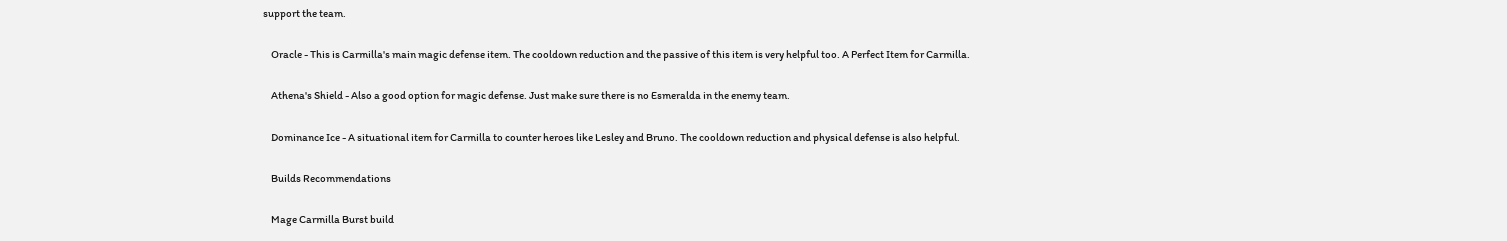support the team.

    Oracle - This is Carmilla's main magic defense item. The cooldown reduction and the passive of this item is very helpful too. A Perfect Item for Carmilla.

    Athena's Shield - Also a good option for magic defense. Just make sure there is no Esmeralda in the enemy team.

    Dominance Ice - A situational item for Carmilla to counter heroes like Lesley and Bruno. The cooldown reduction and physical defense is also helpful.

    Builds Recommendations

    Mage Carmilla Burst build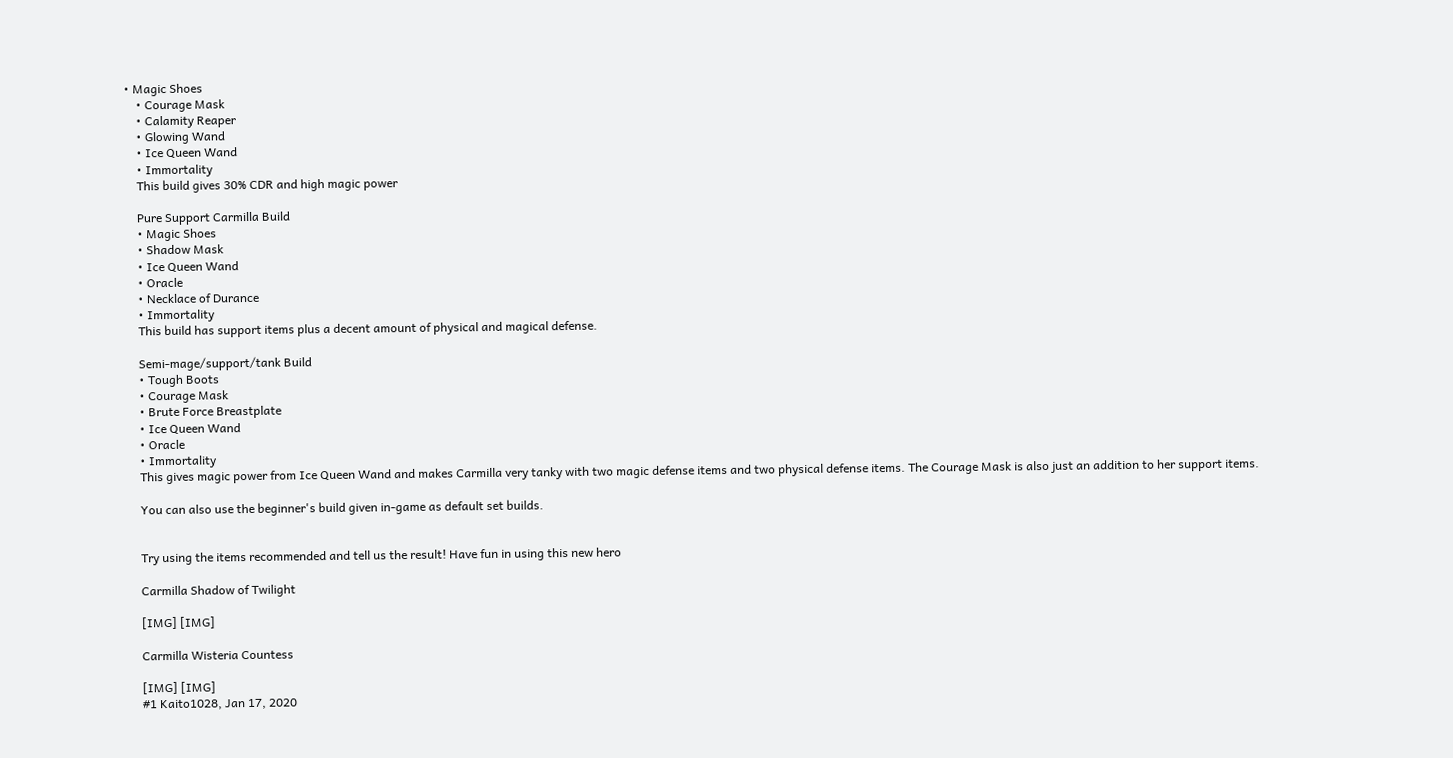• Magic Shoes
    • Courage Mask
    • Calamity Reaper
    • Glowing Wand
    • Ice Queen Wand
    • Immortality
    This build gives 30% CDR and high magic power

    Pure Support Carmilla Build
    • Magic Shoes
    • Shadow Mask
    • Ice Queen Wand
    • Oracle
    • Necklace of Durance
    • Immortality
    This build has support items plus a decent amount of physical and magical defense.

    Semi-mage/support/tank Build
    • Tough Boots
    • Courage Mask
    • Brute Force Breastplate
    • Ice Queen Wand
    • Oracle
    • Immortality
    This gives magic power from Ice Queen Wand and makes Carmilla very tanky with two magic defense items and two physical defense items. The Courage Mask is also just an addition to her support items.

    You can also use the beginner's build given in-game as default set builds.


    Try using the items recommended and tell us the result! Have fun in using this new hero

    Carmilla Shadow of Twilight

    [IMG] [IMG]

    Carmilla Wisteria Countess

    [IMG] [IMG]
    #1 Kaito1028, Jan 17, 2020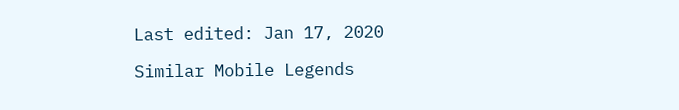Last edited: Jan 17, 2020

Similar Mobile Legends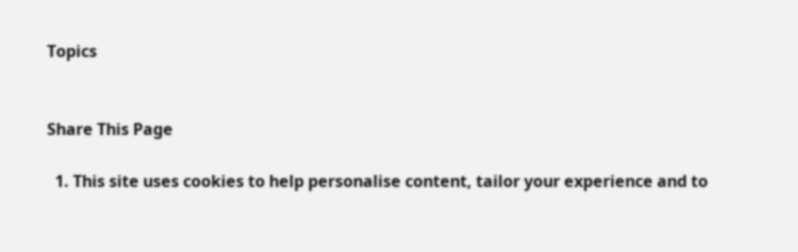Topics


Share This Page

  1. This site uses cookies to help personalise content, tailor your experience and to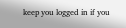keep you logged in if you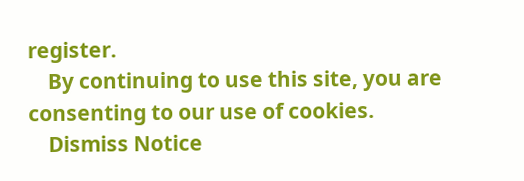register.
    By continuing to use this site, you are consenting to our use of cookies.
    Dismiss Notice